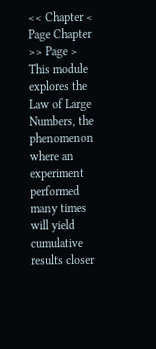<< Chapter < Page Chapter >> Page >
This module explores the Law of Large Numbers, the phenomenon where an experiment performed many times will yield cumulative results closer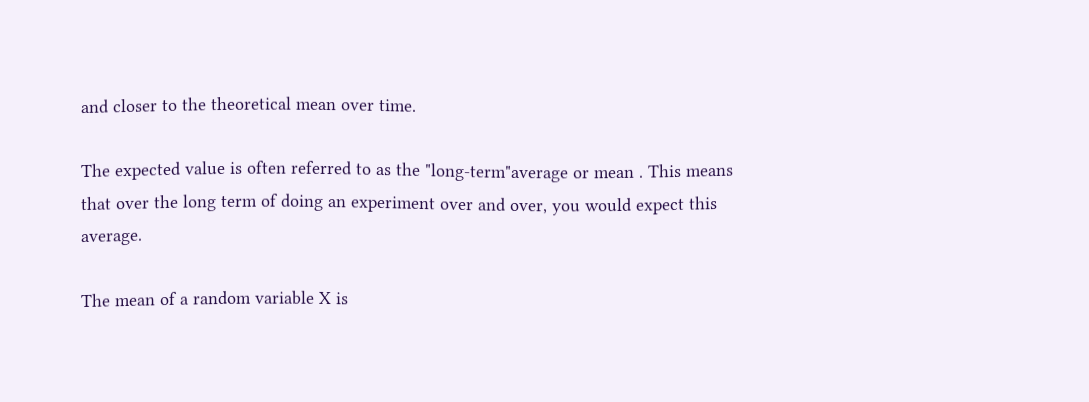and closer to the theoretical mean over time.

The expected value is often referred to as the "long-term"average or mean . This means that over the long term of doing an experiment over and over, you would expect this average.

The mean of a random variable X is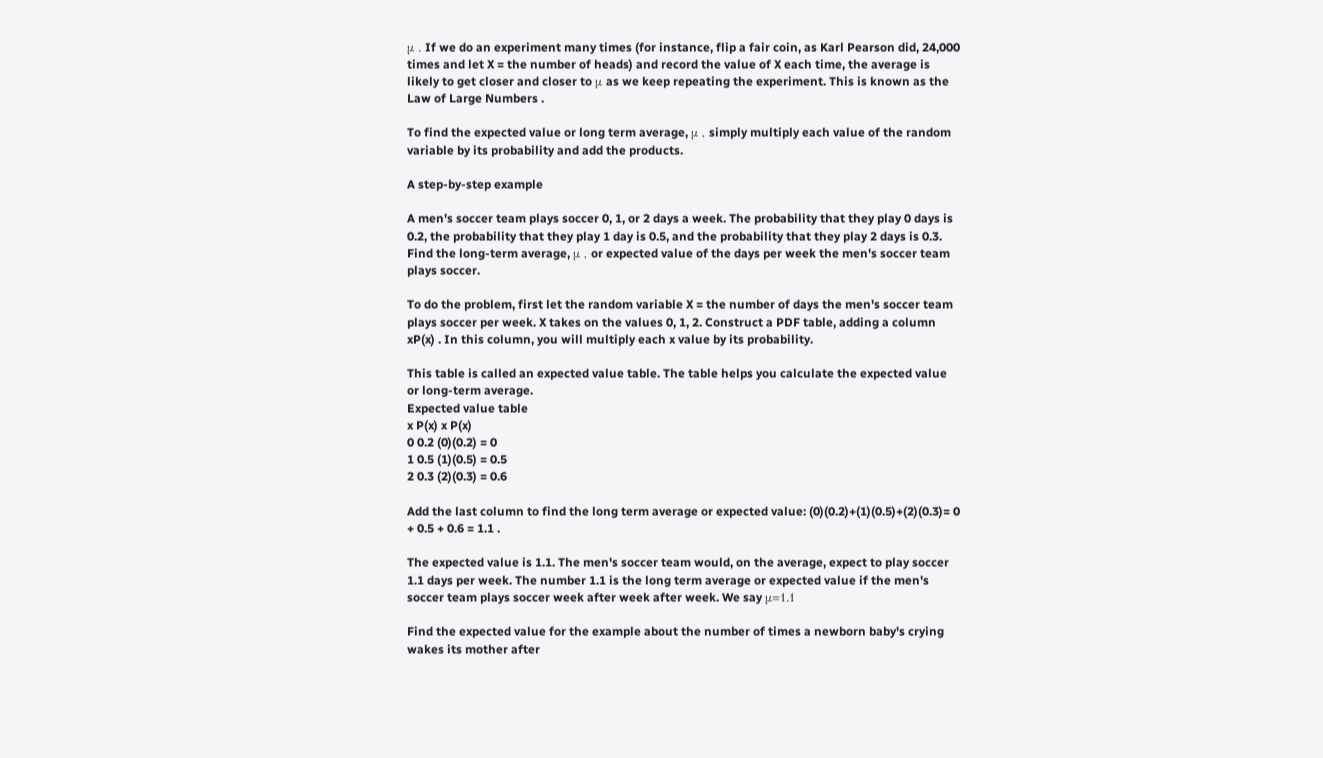μ . If we do an experiment many times (for instance, flip a fair coin, as Karl Pearson did, 24,000 times and let X = the number of heads) and record the value of X each time, the average is likely to get closer and closer to μ as we keep repeating the experiment. This is known as the Law of Large Numbers .

To find the expected value or long term average, μ , simply multiply each value of the random variable by its probability and add the products.

A step-by-step example

A men's soccer team plays soccer 0, 1, or 2 days a week. The probability that they play 0 days is 0.2, the probability that they play 1 day is 0.5, and the probability that they play 2 days is 0.3. Find the long-term average, μ , or expected value of the days per week the men's soccer team plays soccer.

To do the problem, first let the random variable X = the number of days the men's soccer team plays soccer per week. X takes on the values 0, 1, 2. Construct a PDF table, adding a column xP(x) . In this column, you will multiply each x value by its probability.

This table is called an expected value table. The table helps you calculate the expected value or long-term average.
Expected value table
x P(x) x P(x)
0 0.2 (0)(0.2) = 0
1 0.5 (1)(0.5) = 0.5
2 0.3 (2)(0.3) = 0.6

Add the last column to find the long term average or expected value: (0)(0.2)+(1)(0.5)+(2)(0.3)= 0 + 0.5 + 0.6 = 1.1 .

The expected value is 1.1. The men's soccer team would, on the average, expect to play soccer 1.1 days per week. The number 1.1 is the long term average or expected value if the men's soccer team plays soccer week after week after week. We say μ=1.1

Find the expected value for the example about the number of times a newborn baby's crying wakes its mother after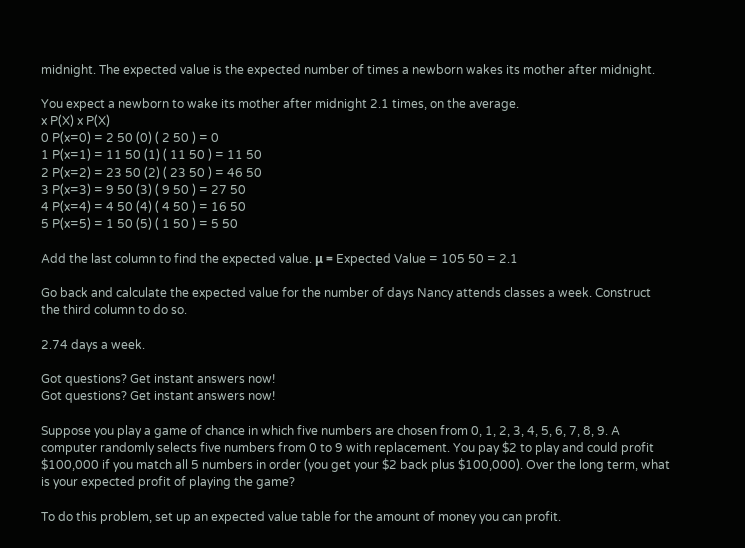midnight. The expected value is the expected number of times a newborn wakes its mother after midnight.

You expect a newborn to wake its mother after midnight 2.1 times, on the average.
x P(X) x P(X)
0 P(x=0) = 2 50 (0) ( 2 50 ) = 0
1 P(x=1) = 11 50 (1) ( 11 50 ) = 11 50
2 P(x=2) = 23 50 (2) ( 23 50 ) = 46 50
3 P(x=3) = 9 50 (3) ( 9 50 ) = 27 50
4 P(x=4) = 4 50 (4) ( 4 50 ) = 16 50
5 P(x=5) = 1 50 (5) ( 1 50 ) = 5 50

Add the last column to find the expected value. μ = Expected Value = 105 50 = 2.1

Go back and calculate the expected value for the number of days Nancy attends classes a week. Construct the third column to do so.

2.74 days a week.

Got questions? Get instant answers now!
Got questions? Get instant answers now!

Suppose you play a game of chance in which five numbers are chosen from 0, 1, 2, 3, 4, 5, 6, 7, 8, 9. A computer randomly selects five numbers from 0 to 9 with replacement. You pay $2 to play and could profit $100,000 if you match all 5 numbers in order (you get your $2 back plus $100,000). Over the long term, what is your expected profit of playing the game?

To do this problem, set up an expected value table for the amount of money you can profit.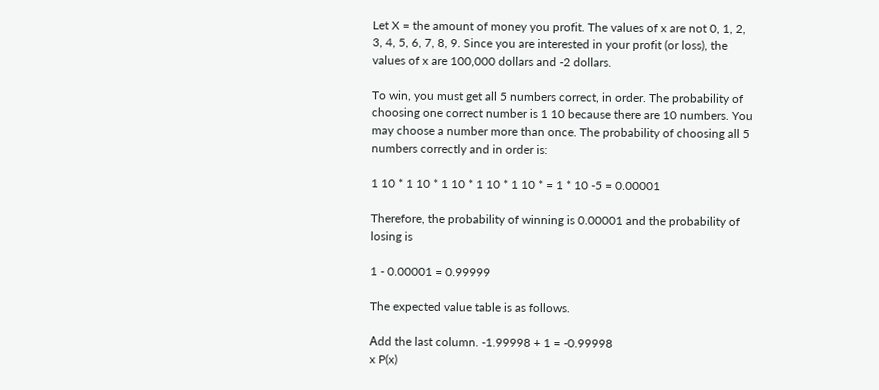Let X = the amount of money you profit. The values of x are not 0, 1, 2, 3, 4, 5, 6, 7, 8, 9. Since you are interested in your profit (or loss), the values of x are 100,000 dollars and -2 dollars.

To win, you must get all 5 numbers correct, in order. The probability of choosing one correct number is 1 10 because there are 10 numbers. You may choose a number more than once. The probability of choosing all 5 numbers correctly and in order is:

1 10 * 1 10 * 1 10 * 1 10 * 1 10 * = 1 * 10 -5 = 0.00001

Therefore, the probability of winning is 0.00001 and the probability of losing is

1 - 0.00001 = 0.99999

The expected value table is as follows.

Αdd the last column. -1.99998 + 1 = -0.99998
x P(x)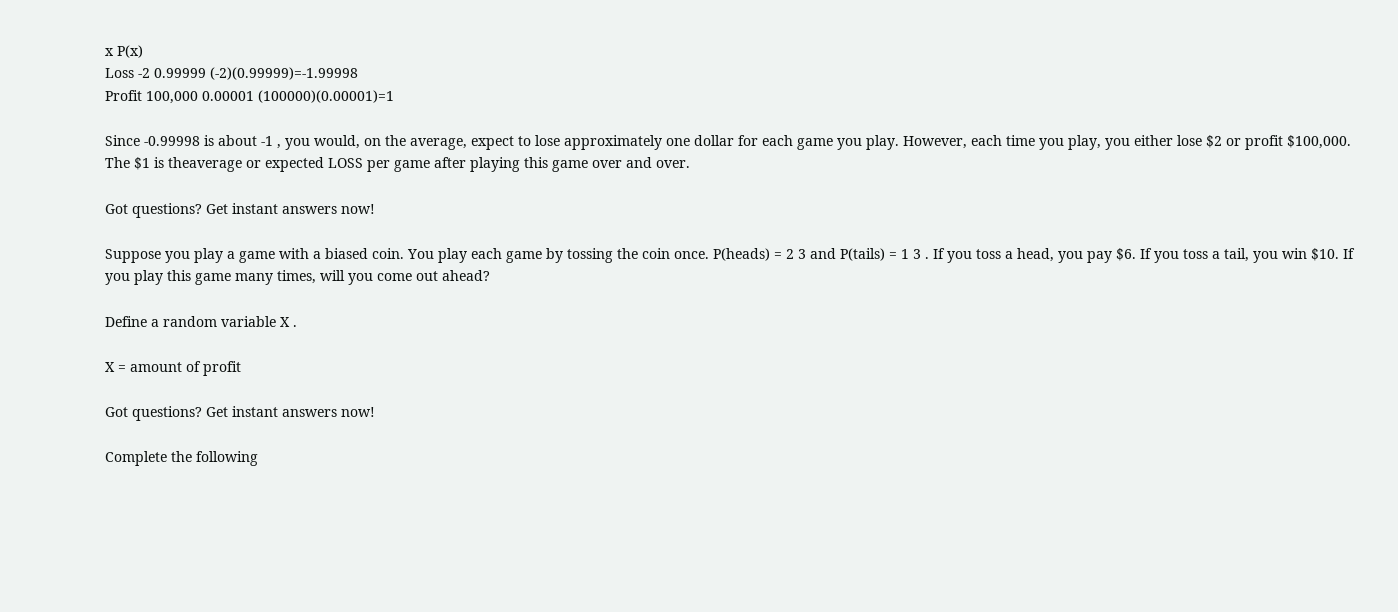x P(x)
Loss -2 0.99999 (-2)(0.99999)=-1.99998
Profit 100,000 0.00001 (100000)(0.00001)=1

Since -0.99998 is about -1 , you would, on the average, expect to lose approximately one dollar for each game you play. However, each time you play, you either lose $2 or profit $100,000. The $1 is theaverage or expected LOSS per game after playing this game over and over.

Got questions? Get instant answers now!

Suppose you play a game with a biased coin. You play each game by tossing the coin once. P(heads) = 2 3 and P(tails) = 1 3 . If you toss a head, you pay $6. If you toss a tail, you win $10. If you play this game many times, will you come out ahead?

Define a random variable X .

X = amount of profit

Got questions? Get instant answers now!

Complete the following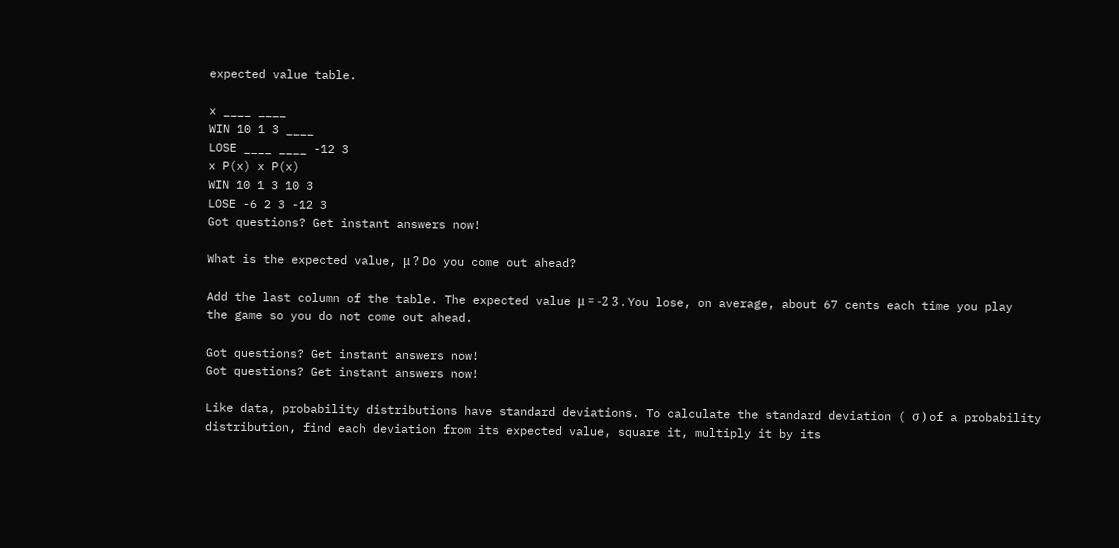expected value table.

x ____ ____
WIN 10 1 3 ____
LOSE ____ ____ -12 3
x P(x) x P(x)
WIN 10 1 3 10 3
LOSE -6 2 3 -12 3
Got questions? Get instant answers now!

What is the expected value, μ ? Do you come out ahead?

Add the last column of the table. The expected value μ = -2 3 . You lose, on average, about 67 cents each time you play the game so you do not come out ahead.

Got questions? Get instant answers now!
Got questions? Get instant answers now!

Like data, probability distributions have standard deviations. To calculate the standard deviation ( σ ) of a probability distribution, find each deviation from its expected value, square it, multiply it by its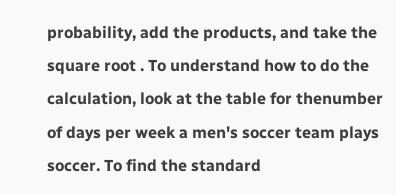probability, add the products, and take the square root . To understand how to do the calculation, look at the table for thenumber of days per week a men's soccer team plays soccer. To find the standard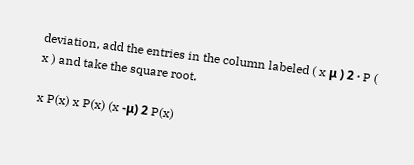deviation, add the entries in the column labeled ( x μ ) 2 · P ( x ) and take the square root.

x P(x) x P(x) (x -μ) 2 P(x)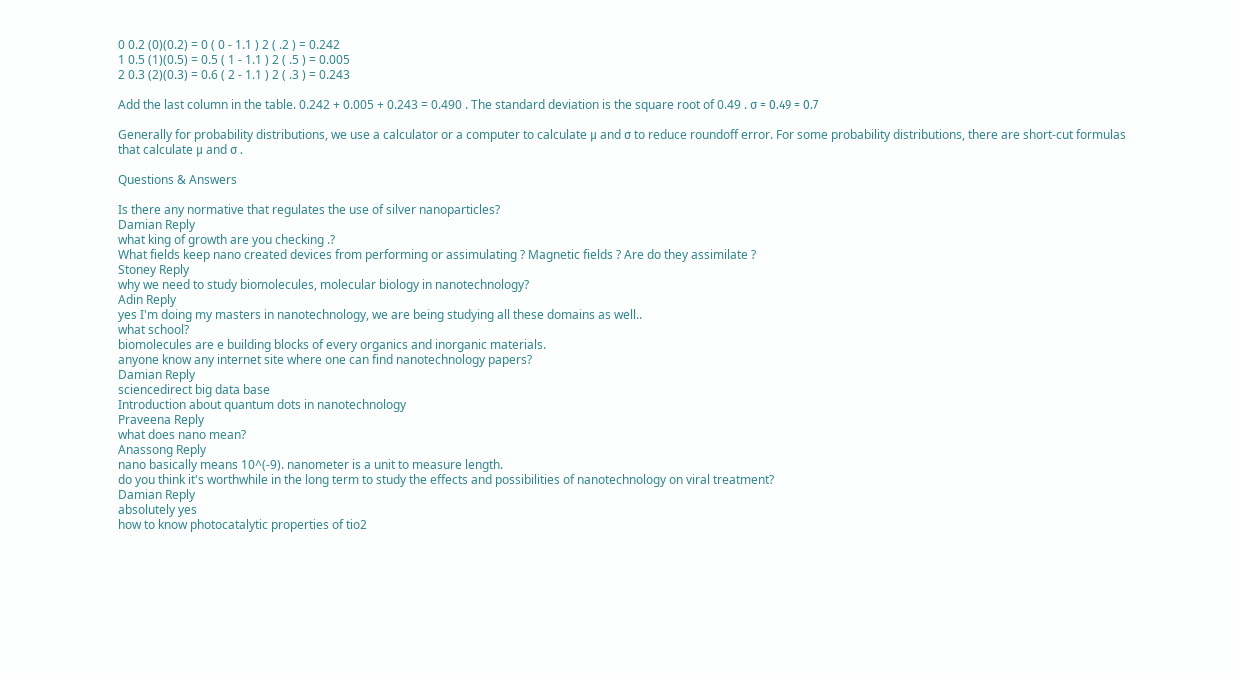0 0.2 (0)(0.2) = 0 ( 0 - 1.1 ) 2 ( .2 ) = 0.242
1 0.5 (1)(0.5) = 0.5 ( 1 - 1.1 ) 2 ( .5 ) = 0.005
2 0.3 (2)(0.3) = 0.6 ( 2 - 1.1 ) 2 ( .3 ) = 0.243

Add the last column in the table. 0.242 + 0.005 + 0.243 = 0.490 . The standard deviation is the square root of 0.49 . σ = 0.49 = 0.7

Generally for probability distributions, we use a calculator or a computer to calculate μ and σ to reduce roundoff error. For some probability distributions, there are short-cut formulas that calculate μ and σ .

Questions & Answers

Is there any normative that regulates the use of silver nanoparticles?
Damian Reply
what king of growth are you checking .?
What fields keep nano created devices from performing or assimulating ? Magnetic fields ? Are do they assimilate ?
Stoney Reply
why we need to study biomolecules, molecular biology in nanotechnology?
Adin Reply
yes I'm doing my masters in nanotechnology, we are being studying all these domains as well..
what school?
biomolecules are e building blocks of every organics and inorganic materials.
anyone know any internet site where one can find nanotechnology papers?
Damian Reply
sciencedirect big data base
Introduction about quantum dots in nanotechnology
Praveena Reply
what does nano mean?
Anassong Reply
nano basically means 10^(-9). nanometer is a unit to measure length.
do you think it's worthwhile in the long term to study the effects and possibilities of nanotechnology on viral treatment?
Damian Reply
absolutely yes
how to know photocatalytic properties of tio2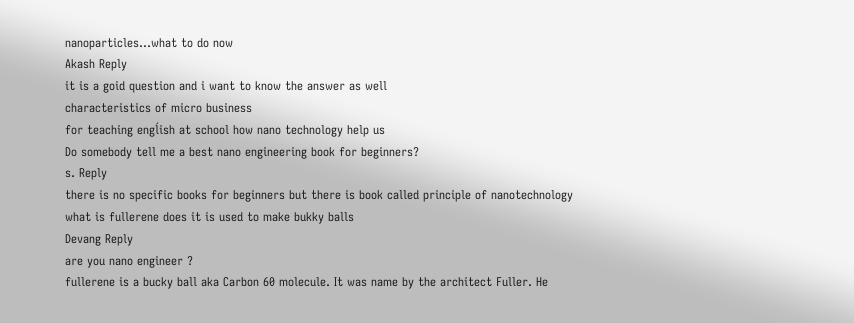nanoparticles...what to do now
Akash Reply
it is a goid question and i want to know the answer as well
characteristics of micro business
for teaching engĺish at school how nano technology help us
Do somebody tell me a best nano engineering book for beginners?
s. Reply
there is no specific books for beginners but there is book called principle of nanotechnology
what is fullerene does it is used to make bukky balls
Devang Reply
are you nano engineer ?
fullerene is a bucky ball aka Carbon 60 molecule. It was name by the architect Fuller. He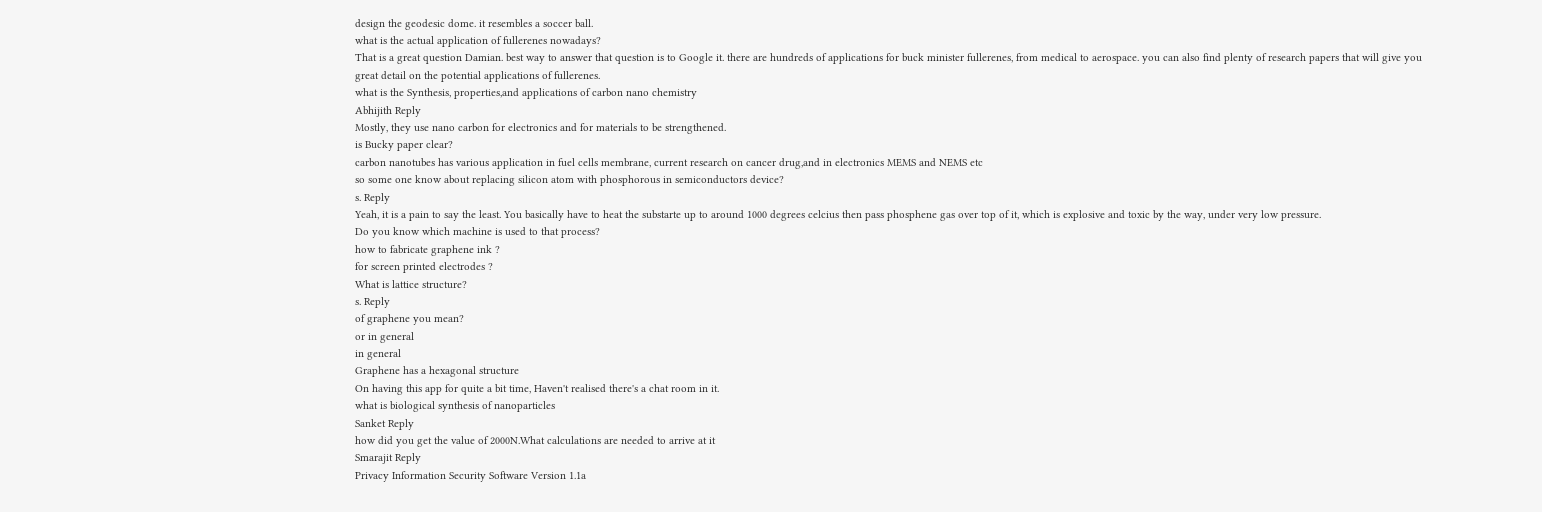design the geodesic dome. it resembles a soccer ball.
what is the actual application of fullerenes nowadays?
That is a great question Damian. best way to answer that question is to Google it. there are hundreds of applications for buck minister fullerenes, from medical to aerospace. you can also find plenty of research papers that will give you great detail on the potential applications of fullerenes.
what is the Synthesis, properties,and applications of carbon nano chemistry
Abhijith Reply
Mostly, they use nano carbon for electronics and for materials to be strengthened.
is Bucky paper clear?
carbon nanotubes has various application in fuel cells membrane, current research on cancer drug,and in electronics MEMS and NEMS etc
so some one know about replacing silicon atom with phosphorous in semiconductors device?
s. Reply
Yeah, it is a pain to say the least. You basically have to heat the substarte up to around 1000 degrees celcius then pass phosphene gas over top of it, which is explosive and toxic by the way, under very low pressure.
Do you know which machine is used to that process?
how to fabricate graphene ink ?
for screen printed electrodes ?
What is lattice structure?
s. Reply
of graphene you mean?
or in general
in general
Graphene has a hexagonal structure
On having this app for quite a bit time, Haven't realised there's a chat room in it.
what is biological synthesis of nanoparticles
Sanket Reply
how did you get the value of 2000N.What calculations are needed to arrive at it
Smarajit Reply
Privacy Information Security Software Version 1.1a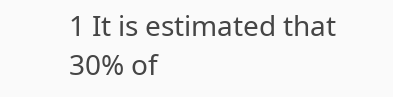1 It is estimated that 30% of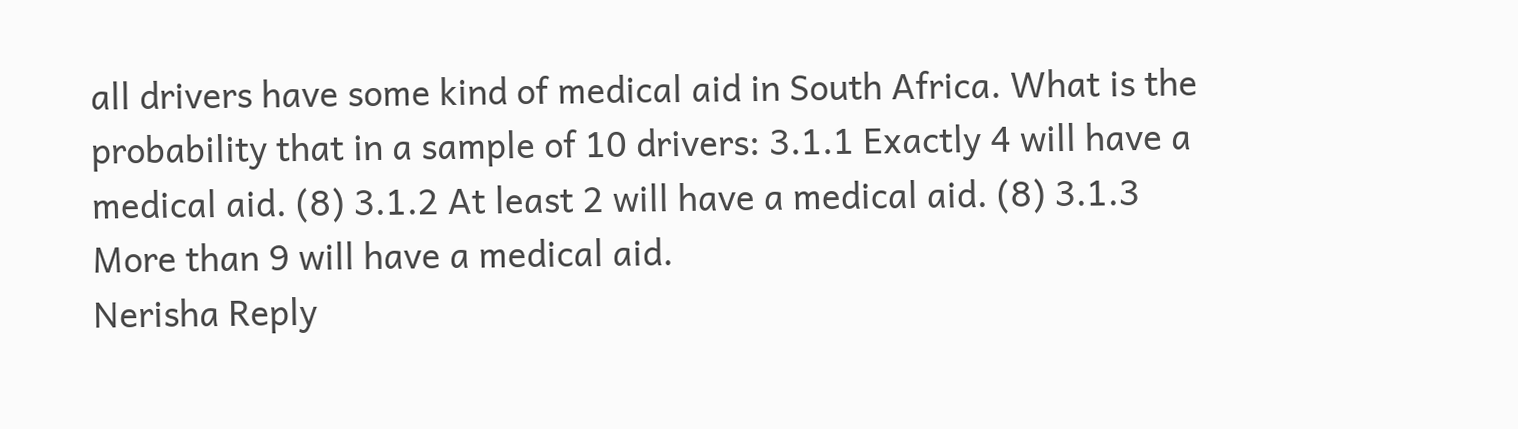all drivers have some kind of medical aid in South Africa. What is the probability that in a sample of 10 drivers: 3.1.1 Exactly 4 will have a medical aid. (8) 3.1.2 At least 2 will have a medical aid. (8) 3.1.3 More than 9 will have a medical aid.
Nerisha Reply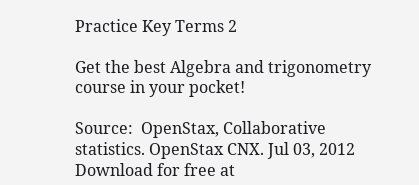Practice Key Terms 2

Get the best Algebra and trigonometry course in your pocket!

Source:  OpenStax, Collaborative statistics. OpenStax CNX. Jul 03, 2012 Download for free at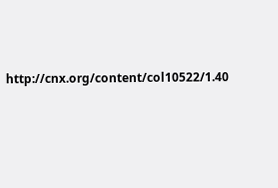http://cnx.org/content/col10522/1.40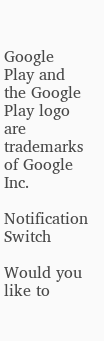Google Play and the Google Play logo are trademarks of Google Inc.

Notification Switch

Would you like to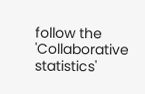follow the 'Collaborative statistics'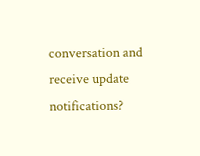conversation and receive update notifications?